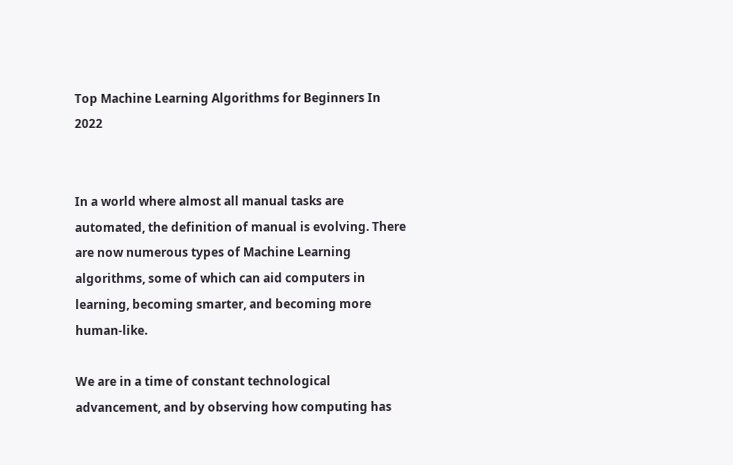Top Machine Learning Algorithms for Beginners In 2022


In a world where almost all manual tasks are automated, the definition of manual is evolving. There are now numerous types of Machine Learning algorithms, some of which can aid computers in learning, becoming smarter, and becoming more human-like.

We are in a time of constant technological advancement, and by observing how computing has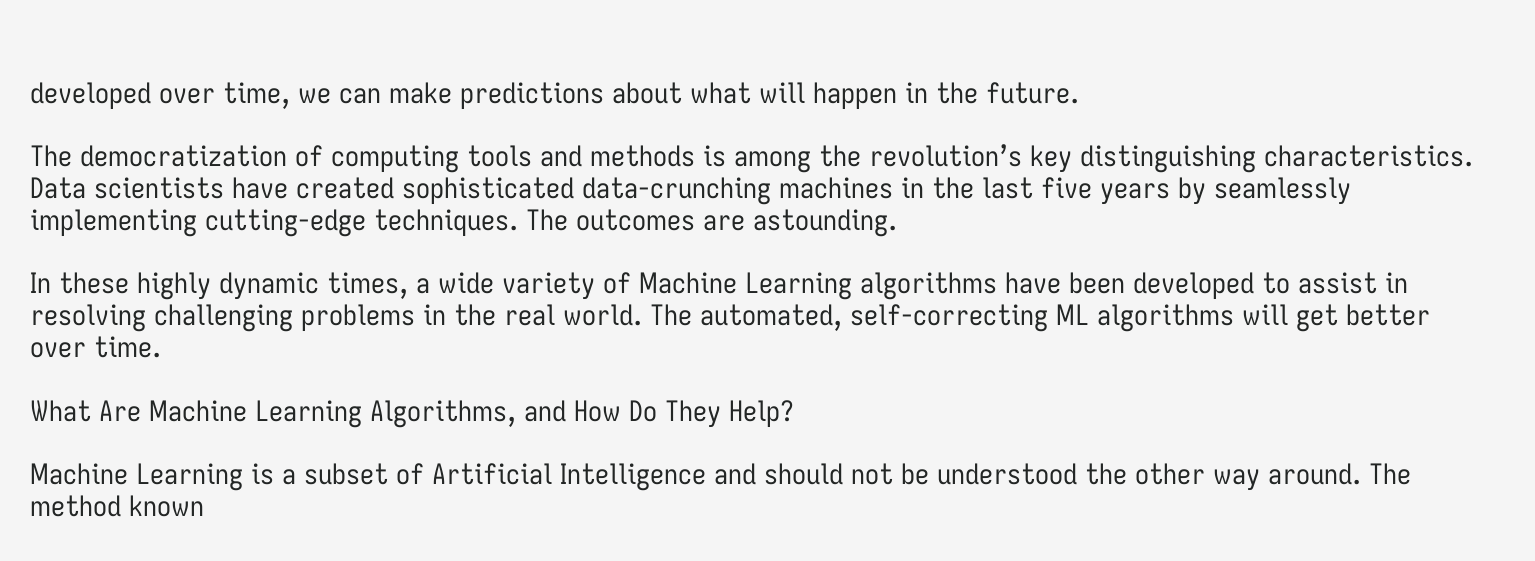developed over time, we can make predictions about what will happen in the future.

The democratization of computing tools and methods is among the revolution’s key distinguishing characteristics. Data scientists have created sophisticated data-crunching machines in the last five years by seamlessly implementing cutting-edge techniques. The outcomes are astounding.

In these highly dynamic times, a wide variety of Machine Learning algorithms have been developed to assist in resolving challenging problems in the real world. The automated, self-correcting ML algorithms will get better over time.

What Are Machine Learning Algorithms, and How Do They Help?

Machine Learning is a subset of Artificial Intelligence and should not be understood the other way around. The method known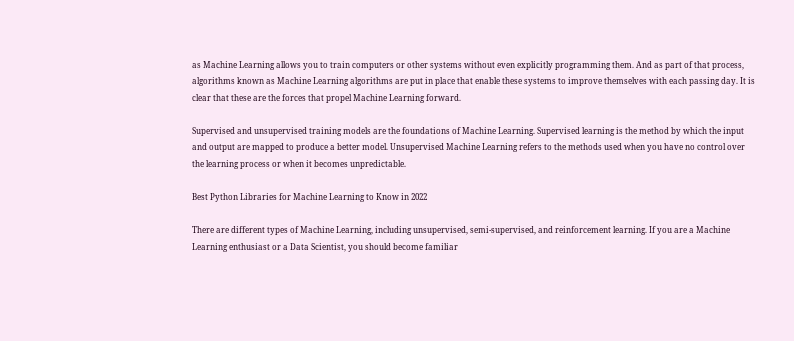as Machine Learning allows you to train computers or other systems without even explicitly programming them. And as part of that process, algorithms known as Machine Learning algorithms are put in place that enable these systems to improve themselves with each passing day. It is clear that these are the forces that propel Machine Learning forward.

Supervised and unsupervised training models are the foundations of Machine Learning. Supervised learning is the method by which the input and output are mapped to produce a better model. Unsupervised Machine Learning refers to the methods used when you have no control over the learning process or when it becomes unpredictable.

Best Python Libraries for Machine Learning to Know in 2022

There are different types of Machine Learning, including unsupervised, semi-supervised, and reinforcement learning. If you are a Machine Learning enthusiast or a Data Scientist, you should become familiar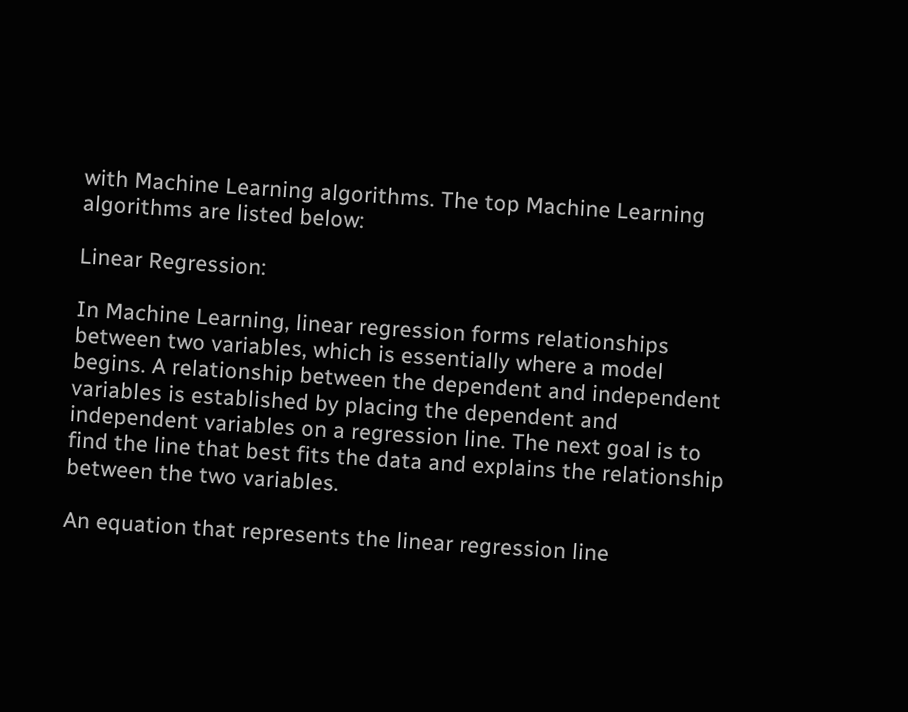with Machine Learning algorithms. The top Machine Learning algorithms are listed below:

Linear Regression:

In Machine Learning, linear regression forms relationships between two variables, which is essentially where a model begins. A relationship between the dependent and independent variables is established by placing the dependent and independent variables on a regression line. The next goal is to find the line that best fits the data and explains the relationship between the two variables.

An equation that represents the linear regression line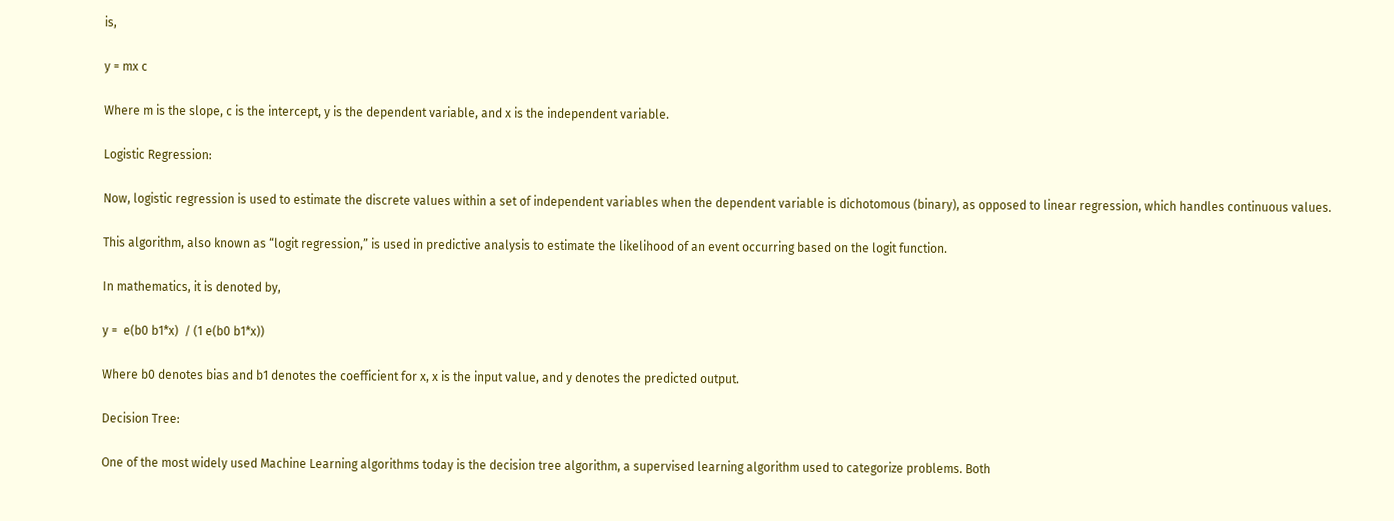is,

y = mx c

Where m is the slope, c is the intercept, y is the dependent variable, and x is the independent variable.

Logistic Regression:

Now, logistic regression is used to estimate the discrete values within a set of independent variables when the dependent variable is dichotomous (binary), as opposed to linear regression, which handles continuous values.

This algorithm, also known as “logit regression,” is used in predictive analysis to estimate the likelihood of an event occurring based on the logit function.

In mathematics, it is denoted by,

y =  e(b0 b1*x)  / (1 e(b0 b1*x))

Where b0 denotes bias and b1 denotes the coefficient for x, x is the input value, and y denotes the predicted output.

Decision Tree:

One of the most widely used Machine Learning algorithms today is the decision tree algorithm, a supervised learning algorithm used to categorize problems. Both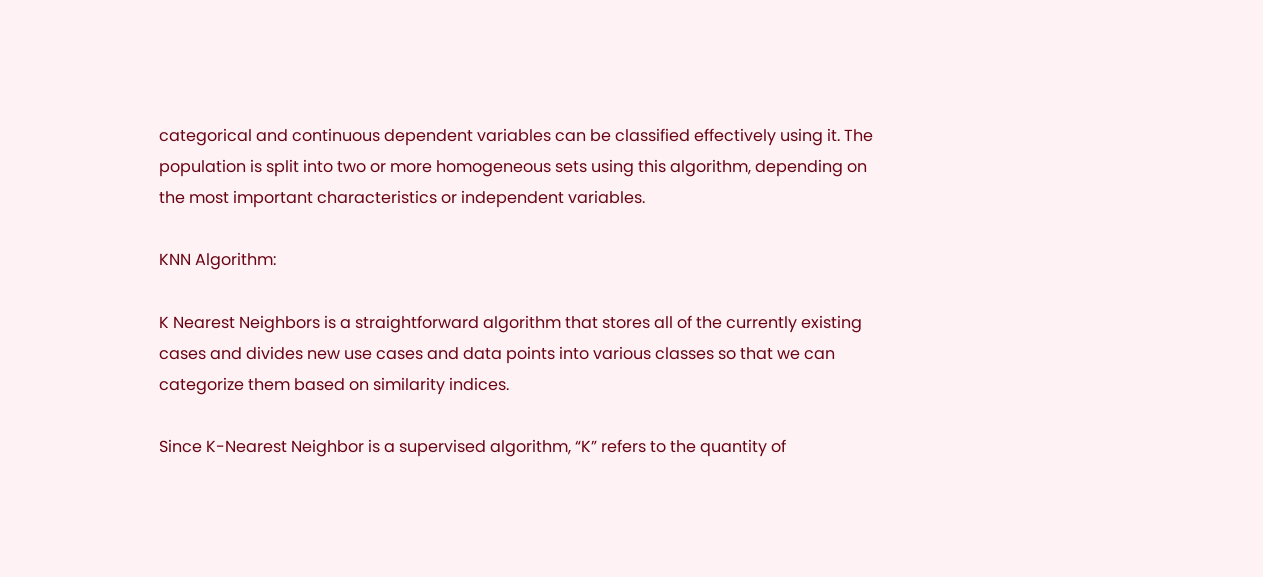categorical and continuous dependent variables can be classified effectively using it. The population is split into two or more homogeneous sets using this algorithm, depending on the most important characteristics or independent variables.

KNN Algorithm:

K Nearest Neighbors is a straightforward algorithm that stores all of the currently existing cases and divides new use cases and data points into various classes so that we can categorize them based on similarity indices.

Since K-Nearest Neighbor is a supervised algorithm, “K” refers to the quantity of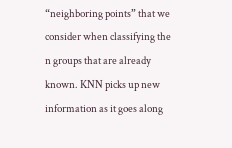“neighboring points” that we consider when classifying the n groups that are already known. KNN picks up new information as it goes along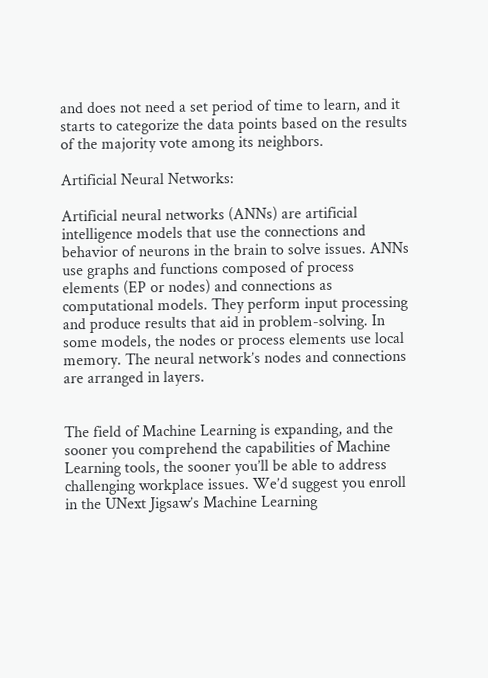and does not need a set period of time to learn, and it starts to categorize the data points based on the results of the majority vote among its neighbors.

Artificial Neural Networks:

Artificial neural networks (ANNs) are artificial intelligence models that use the connections and behavior of neurons in the brain to solve issues. ANNs use graphs and functions composed of process elements (EP or nodes) and connections as computational models. They perform input processing and produce results that aid in problem-solving. In some models, the nodes or process elements use local memory. The neural network’s nodes and connections are arranged in layers.


The field of Machine Learning is expanding, and the sooner you comprehend the capabilities of Machine Learning tools, the sooner you’ll be able to address challenging workplace issues. We’d suggest you enroll in the UNext Jigsaw’s Machine Learning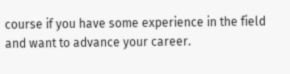course if you have some experience in the field and want to advance your career.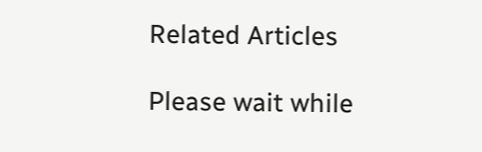Related Articles

Please wait while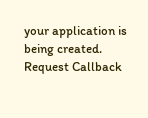your application is being created.
Request Callback